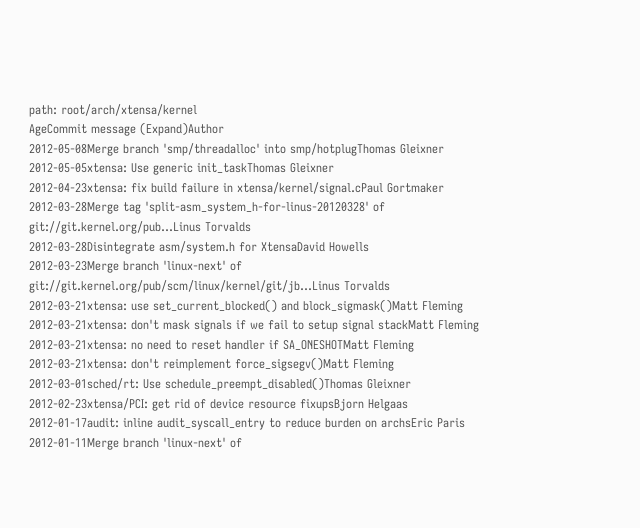path: root/arch/xtensa/kernel
AgeCommit message (Expand)Author
2012-05-08Merge branch 'smp/threadalloc' into smp/hotplugThomas Gleixner
2012-05-05xtensa: Use generic init_taskThomas Gleixner
2012-04-23xtensa: fix build failure in xtensa/kernel/signal.cPaul Gortmaker
2012-03-28Merge tag 'split-asm_system_h-for-linus-20120328' of git://git.kernel.org/pub...Linus Torvalds
2012-03-28Disintegrate asm/system.h for XtensaDavid Howells
2012-03-23Merge branch 'linux-next' of git://git.kernel.org/pub/scm/linux/kernel/git/jb...Linus Torvalds
2012-03-21xtensa: use set_current_blocked() and block_sigmask()Matt Fleming
2012-03-21xtensa: don't mask signals if we fail to setup signal stackMatt Fleming
2012-03-21xtensa: no need to reset handler if SA_ONESHOTMatt Fleming
2012-03-21xtensa: don't reimplement force_sigsegv()Matt Fleming
2012-03-01sched/rt: Use schedule_preempt_disabled()Thomas Gleixner
2012-02-23xtensa/PCI: get rid of device resource fixupsBjorn Helgaas
2012-01-17audit: inline audit_syscall_entry to reduce burden on archsEric Paris
2012-01-11Merge branch 'linux-next' of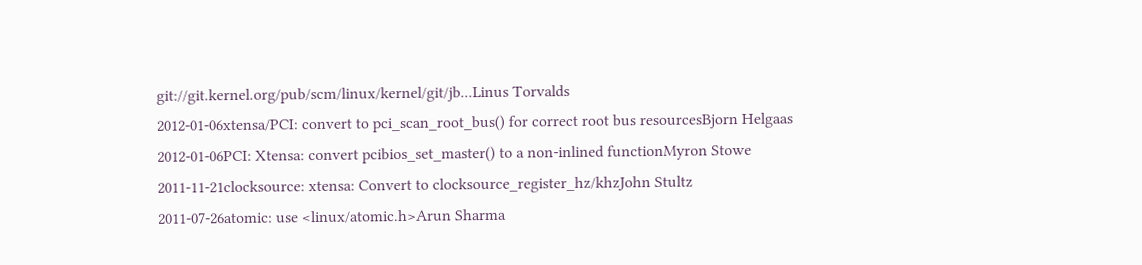git://git.kernel.org/pub/scm/linux/kernel/git/jb...Linus Torvalds
2012-01-06xtensa/PCI: convert to pci_scan_root_bus() for correct root bus resourcesBjorn Helgaas
2012-01-06PCI: Xtensa: convert pcibios_set_master() to a non-inlined functionMyron Stowe
2011-11-21clocksource: xtensa: Convert to clocksource_register_hz/khzJohn Stultz
2011-07-26atomic: use <linux/atomic.h>Arun Sharma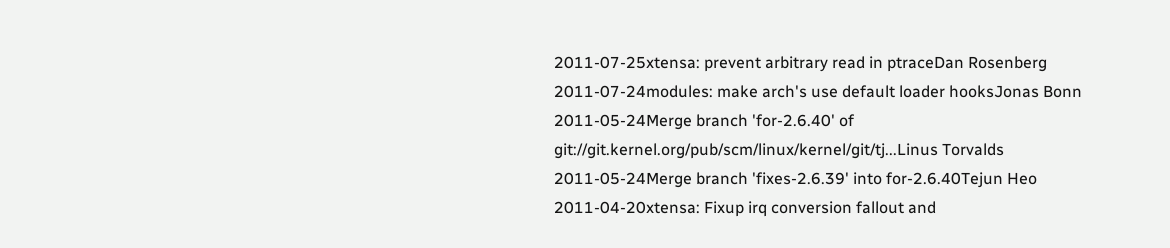2011-07-25xtensa: prevent arbitrary read in ptraceDan Rosenberg
2011-07-24modules: make arch's use default loader hooksJonas Bonn
2011-05-24Merge branch 'for-2.6.40' of git://git.kernel.org/pub/scm/linux/kernel/git/tj...Linus Torvalds
2011-05-24Merge branch 'fixes-2.6.39' into for-2.6.40Tejun Heo
2011-04-20xtensa: Fixup irq conversion fallout and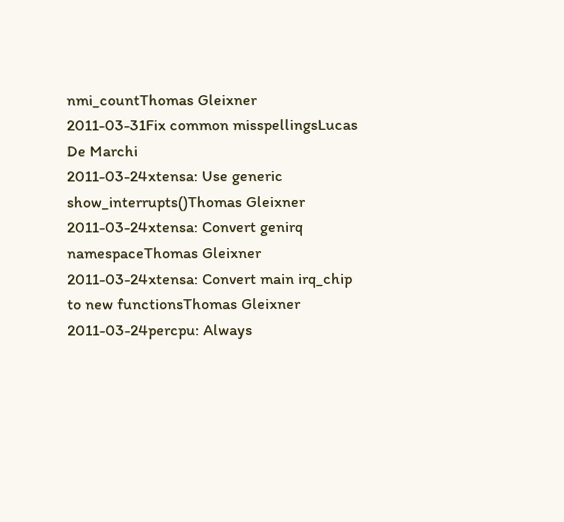nmi_countThomas Gleixner
2011-03-31Fix common misspellingsLucas De Marchi
2011-03-24xtensa: Use generic show_interrupts()Thomas Gleixner
2011-03-24xtensa: Convert genirq namespaceThomas Gleixner
2011-03-24xtensa: Convert main irq_chip to new functionsThomas Gleixner
2011-03-24percpu: Always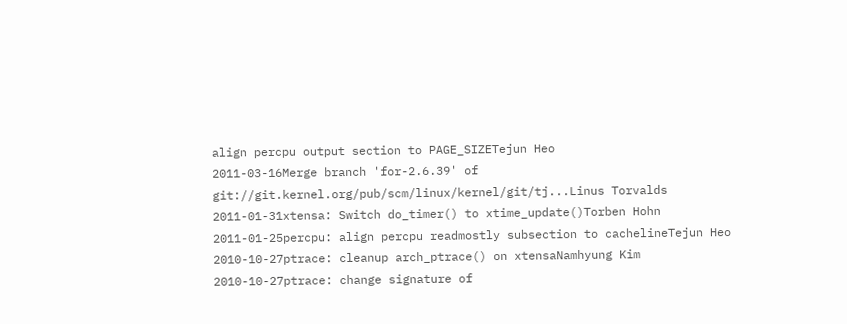align percpu output section to PAGE_SIZETejun Heo
2011-03-16Merge branch 'for-2.6.39' of git://git.kernel.org/pub/scm/linux/kernel/git/tj...Linus Torvalds
2011-01-31xtensa: Switch do_timer() to xtime_update()Torben Hohn
2011-01-25percpu: align percpu readmostly subsection to cachelineTejun Heo
2010-10-27ptrace: cleanup arch_ptrace() on xtensaNamhyung Kim
2010-10-27ptrace: change signature of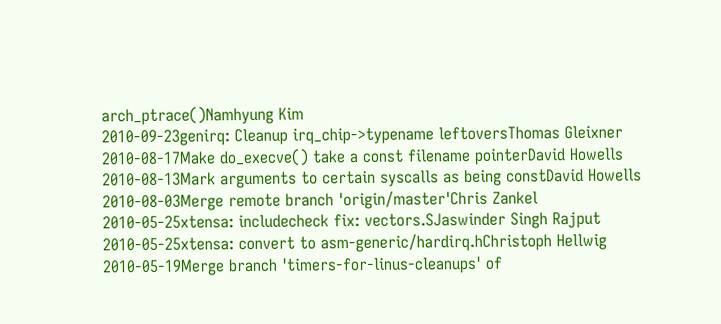arch_ptrace()Namhyung Kim
2010-09-23genirq: Cleanup irq_chip->typename leftoversThomas Gleixner
2010-08-17Make do_execve() take a const filename pointerDavid Howells
2010-08-13Mark arguments to certain syscalls as being constDavid Howells
2010-08-03Merge remote branch 'origin/master'Chris Zankel
2010-05-25xtensa: includecheck fix: vectors.SJaswinder Singh Rajput
2010-05-25xtensa: convert to asm-generic/hardirq.hChristoph Hellwig
2010-05-19Merge branch 'timers-for-linus-cleanups' of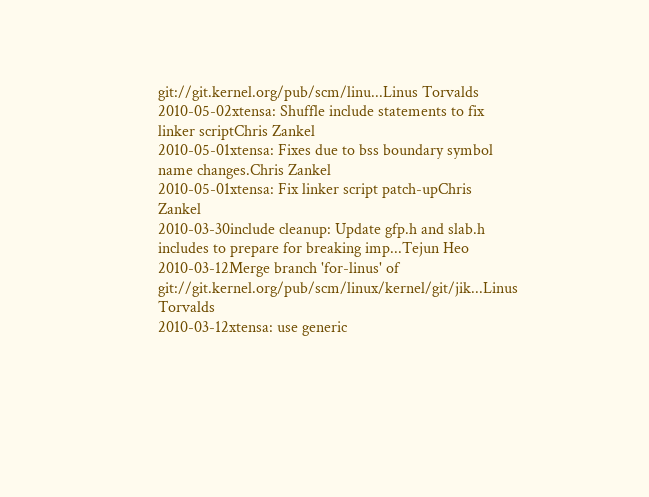git://git.kernel.org/pub/scm/linu...Linus Torvalds
2010-05-02xtensa: Shuffle include statements to fix linker scriptChris Zankel
2010-05-01xtensa: Fixes due to bss boundary symbol name changes.Chris Zankel
2010-05-01xtensa: Fix linker script patch-upChris Zankel
2010-03-30include cleanup: Update gfp.h and slab.h includes to prepare for breaking imp...Tejun Heo
2010-03-12Merge branch 'for-linus' of git://git.kernel.org/pub/scm/linux/kernel/git/jik...Linus Torvalds
2010-03-12xtensa: use generic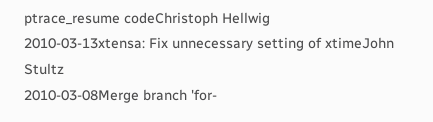ptrace_resume codeChristoph Hellwig
2010-03-13xtensa: Fix unnecessary setting of xtimeJohn Stultz
2010-03-08Merge branch 'for-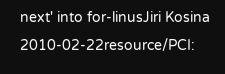next' into for-linusJiri Kosina
2010-02-22resource/PCI: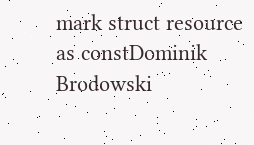mark struct resource as constDominik Brodowski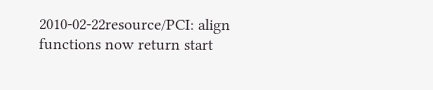2010-02-22resource/PCI: align functions now return start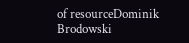of resourceDominik Brodowski